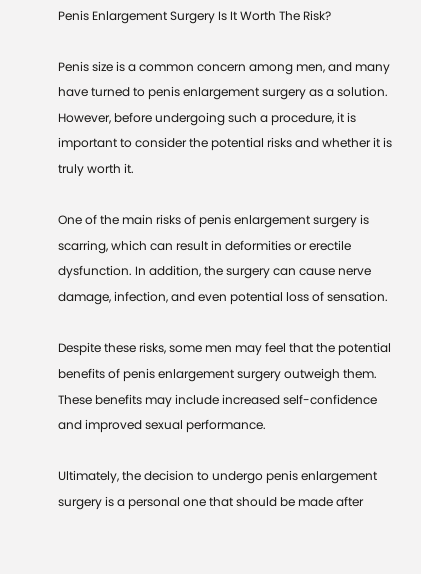Penis Enlargement Surgery Is It Worth The Risk?

Penis size is a common concern among men, and many have turned to penis enlargement surgery as a solution. However, before undergoing such a procedure, it is important to consider the potential risks and whether it is truly worth it.

One of the main risks of penis enlargement surgery is scarring, which can result in deformities or erectile dysfunction. In addition, the surgery can cause nerve damage, infection, and even potential loss of sensation.

Despite these risks, some men may feel that the potential benefits of penis enlargement surgery outweigh them. These benefits may include increased self-confidence and improved sexual performance.

Ultimately, the decision to undergo penis enlargement surgery is a personal one that should be made after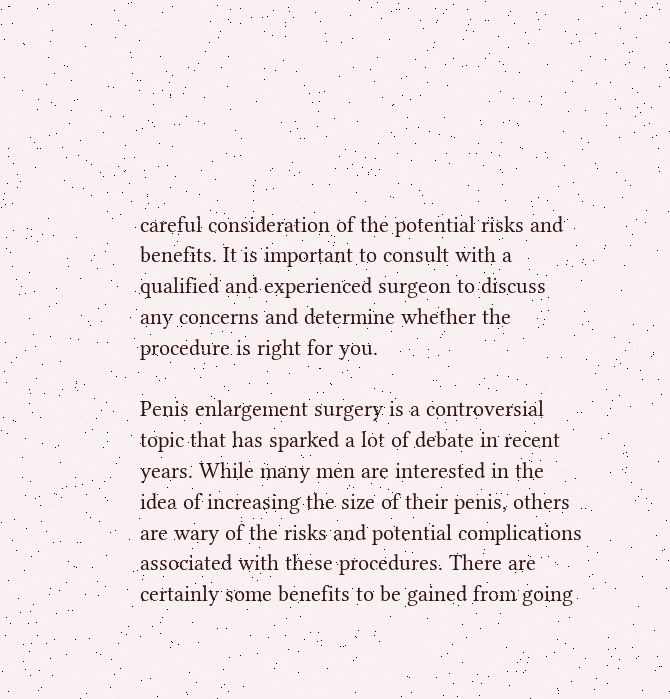careful consideration of the potential risks and benefits. It is important to consult with a qualified and experienced surgeon to discuss any concerns and determine whether the procedure is right for you.

Penis enlargement surgery is a controversial topic that has sparked a lot of debate in recent years. While many men are interested in the idea of increasing the size of their penis, others are wary of the risks and potential complications associated with these procedures. There are certainly some benefits to be gained from going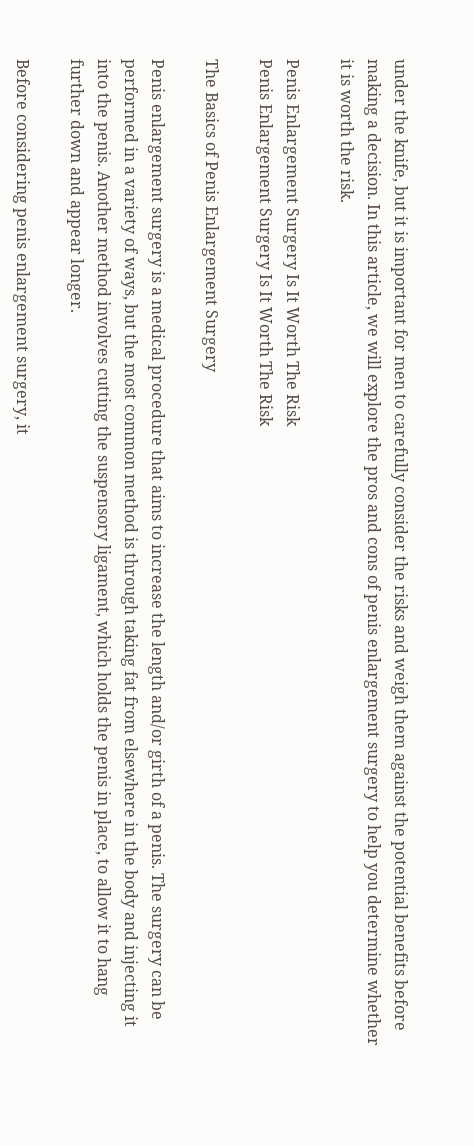under the knife, but it is important for men to carefully consider the risks and weigh them against the potential benefits before making a decision. In this article, we will explore the pros and cons of penis enlargement surgery to help you determine whether it is worth the risk.

Penis Enlargement Surgery Is It Worth The Risk
Penis Enlargement Surgery Is It Worth The Risk

The Basics of Penis Enlargement Surgery

Penis enlargement surgery is a medical procedure that aims to increase the length and/or girth of a penis. The surgery can be performed in a variety of ways, but the most common method is through taking fat from elsewhere in the body and injecting it into the penis. Another method involves cutting the suspensory ligament, which holds the penis in place, to allow it to hang further down and appear longer.

Before considering penis enlargement surgery, it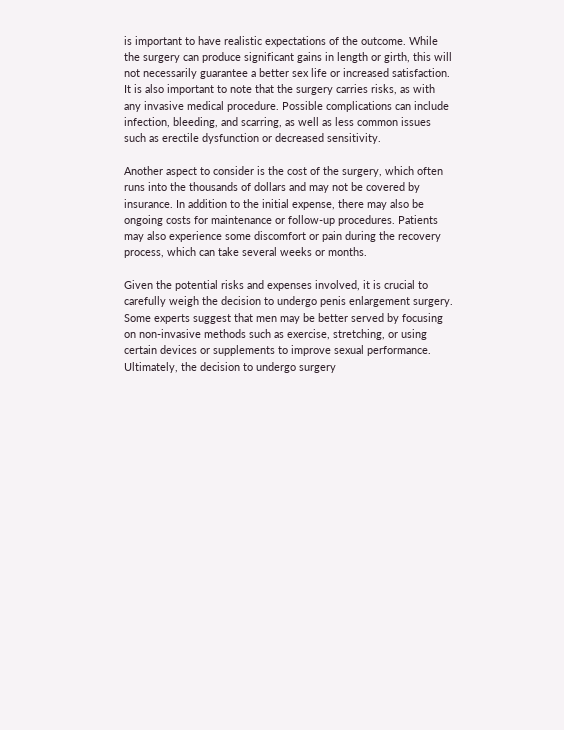is important to have realistic expectations of the outcome. While the surgery can produce significant gains in length or girth, this will not necessarily guarantee a better sex life or increased satisfaction. It is also important to note that the surgery carries risks, as with any invasive medical procedure. Possible complications can include infection, bleeding, and scarring, as well as less common issues such as erectile dysfunction or decreased sensitivity.

Another aspect to consider is the cost of the surgery, which often runs into the thousands of dollars and may not be covered by insurance. In addition to the initial expense, there may also be ongoing costs for maintenance or follow-up procedures. Patients may also experience some discomfort or pain during the recovery process, which can take several weeks or months.

Given the potential risks and expenses involved, it is crucial to carefully weigh the decision to undergo penis enlargement surgery. Some experts suggest that men may be better served by focusing on non-invasive methods such as exercise, stretching, or using certain devices or supplements to improve sexual performance. Ultimately, the decision to undergo surgery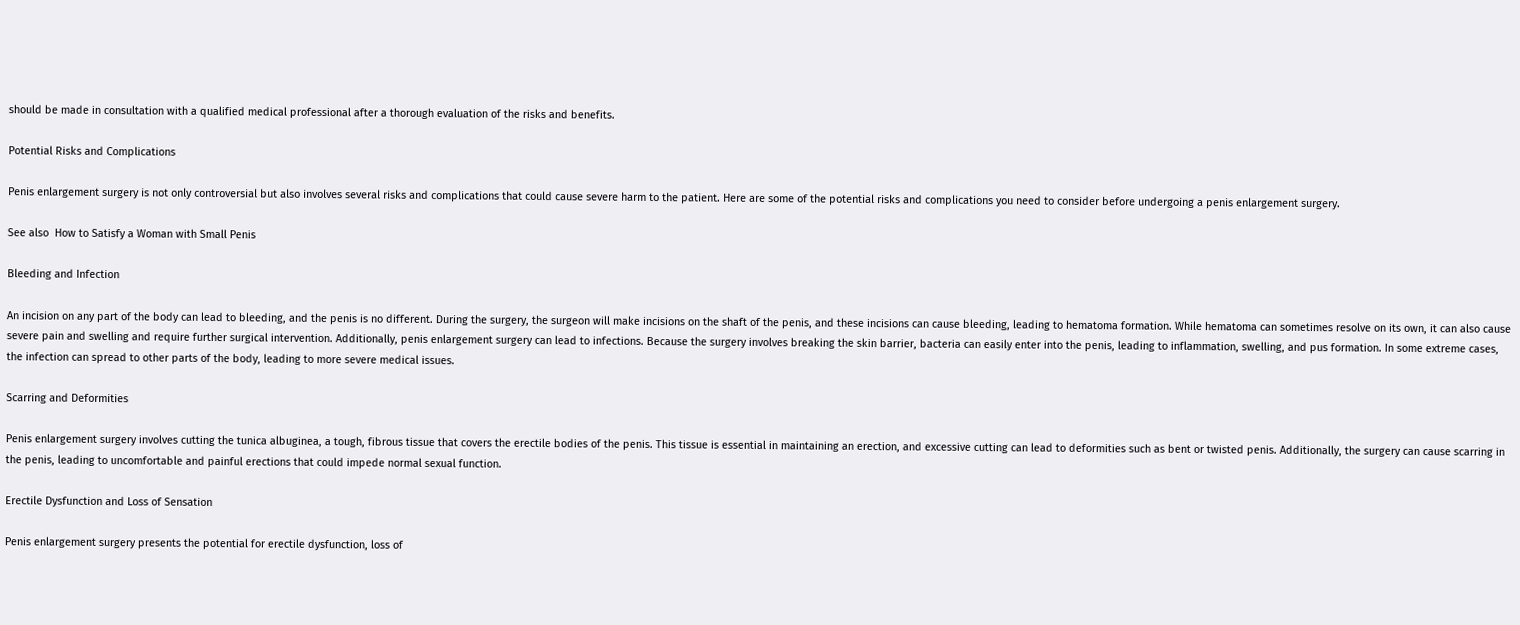should be made in consultation with a qualified medical professional after a thorough evaluation of the risks and benefits.

Potential Risks and Complications

Penis enlargement surgery is not only controversial but also involves several risks and complications that could cause severe harm to the patient. Here are some of the potential risks and complications you need to consider before undergoing a penis enlargement surgery.

See also  How to Satisfy a Woman with Small Penis

Bleeding and Infection

An incision on any part of the body can lead to bleeding, and the penis is no different. During the surgery, the surgeon will make incisions on the shaft of the penis, and these incisions can cause bleeding, leading to hematoma formation. While hematoma can sometimes resolve on its own, it can also cause severe pain and swelling and require further surgical intervention. Additionally, penis enlargement surgery can lead to infections. Because the surgery involves breaking the skin barrier, bacteria can easily enter into the penis, leading to inflammation, swelling, and pus formation. In some extreme cases, the infection can spread to other parts of the body, leading to more severe medical issues.

Scarring and Deformities

Penis enlargement surgery involves cutting the tunica albuginea, a tough, fibrous tissue that covers the erectile bodies of the penis. This tissue is essential in maintaining an erection, and excessive cutting can lead to deformities such as bent or twisted penis. Additionally, the surgery can cause scarring in the penis, leading to uncomfortable and painful erections that could impede normal sexual function.

Erectile Dysfunction and Loss of Sensation

Penis enlargement surgery presents the potential for erectile dysfunction, loss of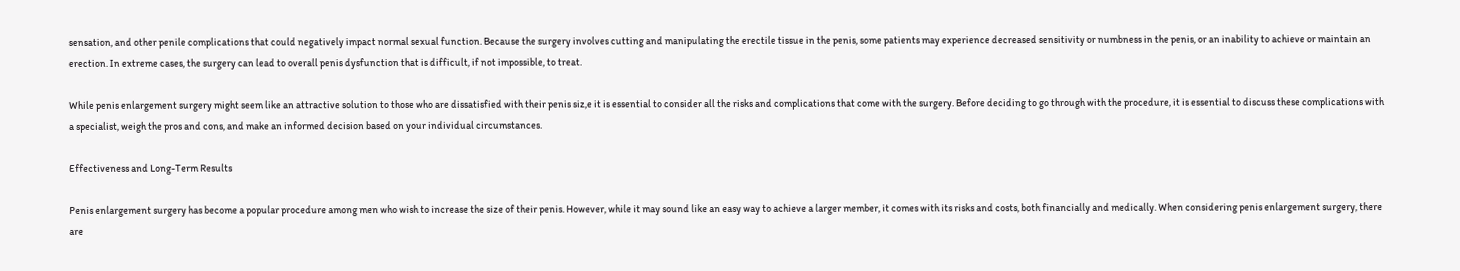sensation, and other penile complications that could negatively impact normal sexual function. Because the surgery involves cutting and manipulating the erectile tissue in the penis, some patients may experience decreased sensitivity or numbness in the penis, or an inability to achieve or maintain an erection. In extreme cases, the surgery can lead to overall penis dysfunction that is difficult, if not impossible, to treat.

While penis enlargement surgery might seem like an attractive solution to those who are dissatisfied with their penis siz,e it is essential to consider all the risks and complications that come with the surgery. Before deciding to go through with the procedure, it is essential to discuss these complications with a specialist, weigh the pros and cons, and make an informed decision based on your individual circumstances.

Effectiveness and Long-Term Results

Penis enlargement surgery has become a popular procedure among men who wish to increase the size of their penis. However, while it may sound like an easy way to achieve a larger member, it comes with its risks and costs, both financially and medically. When considering penis enlargement surgery, there are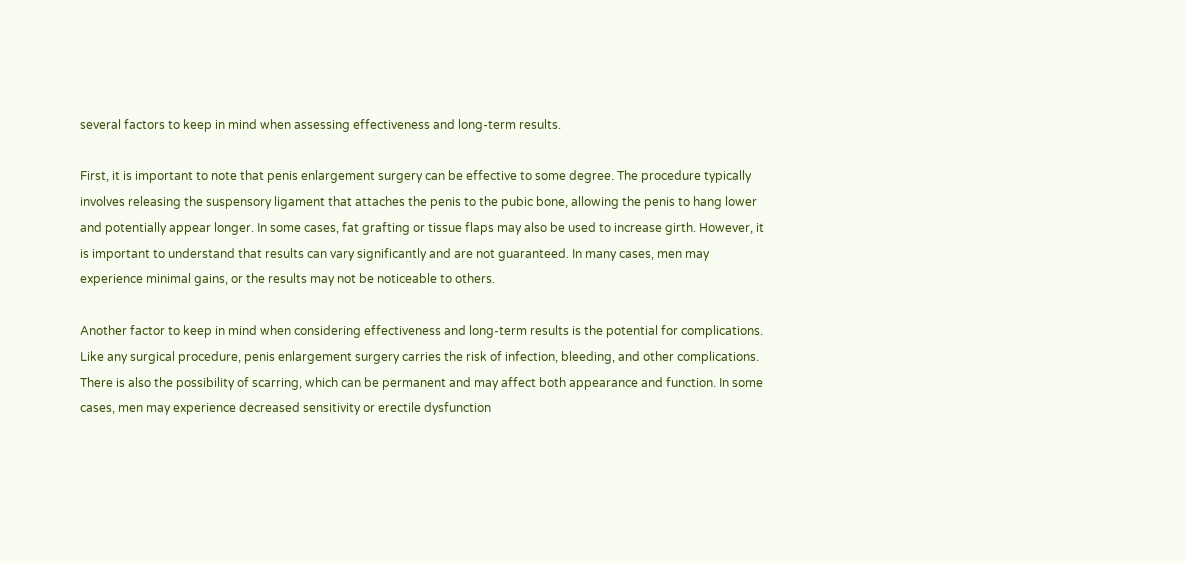several factors to keep in mind when assessing effectiveness and long-term results.

First, it is important to note that penis enlargement surgery can be effective to some degree. The procedure typically involves releasing the suspensory ligament that attaches the penis to the pubic bone, allowing the penis to hang lower and potentially appear longer. In some cases, fat grafting or tissue flaps may also be used to increase girth. However, it is important to understand that results can vary significantly and are not guaranteed. In many cases, men may experience minimal gains, or the results may not be noticeable to others.

Another factor to keep in mind when considering effectiveness and long-term results is the potential for complications. Like any surgical procedure, penis enlargement surgery carries the risk of infection, bleeding, and other complications. There is also the possibility of scarring, which can be permanent and may affect both appearance and function. In some cases, men may experience decreased sensitivity or erectile dysfunction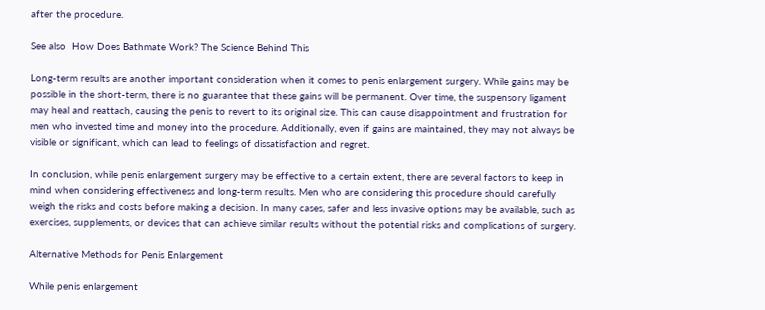after the procedure.

See also  How Does Bathmate Work? The Science Behind This

Long-term results are another important consideration when it comes to penis enlargement surgery. While gains may be possible in the short-term, there is no guarantee that these gains will be permanent. Over time, the suspensory ligament may heal and reattach, causing the penis to revert to its original size. This can cause disappointment and frustration for men who invested time and money into the procedure. Additionally, even if gains are maintained, they may not always be visible or significant, which can lead to feelings of dissatisfaction and regret.

In conclusion, while penis enlargement surgery may be effective to a certain extent, there are several factors to keep in mind when considering effectiveness and long-term results. Men who are considering this procedure should carefully weigh the risks and costs before making a decision. In many cases, safer and less invasive options may be available, such as exercises, supplements, or devices that can achieve similar results without the potential risks and complications of surgery.

Alternative Methods for Penis Enlargement

While penis enlargement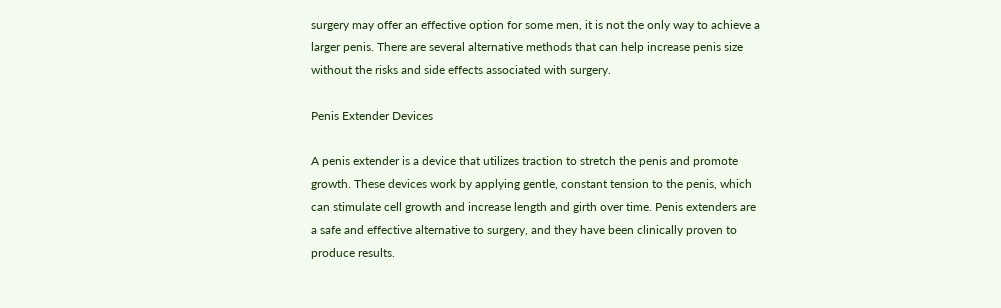surgery may offer an effective option for some men, it is not the only way to achieve a larger penis. There are several alternative methods that can help increase penis size without the risks and side effects associated with surgery.

Penis Extender Devices

A penis extender is a device that utilizes traction to stretch the penis and promote growth. These devices work by applying gentle, constant tension to the penis, which can stimulate cell growth and increase length and girth over time. Penis extenders are a safe and effective alternative to surgery, and they have been clinically proven to produce results.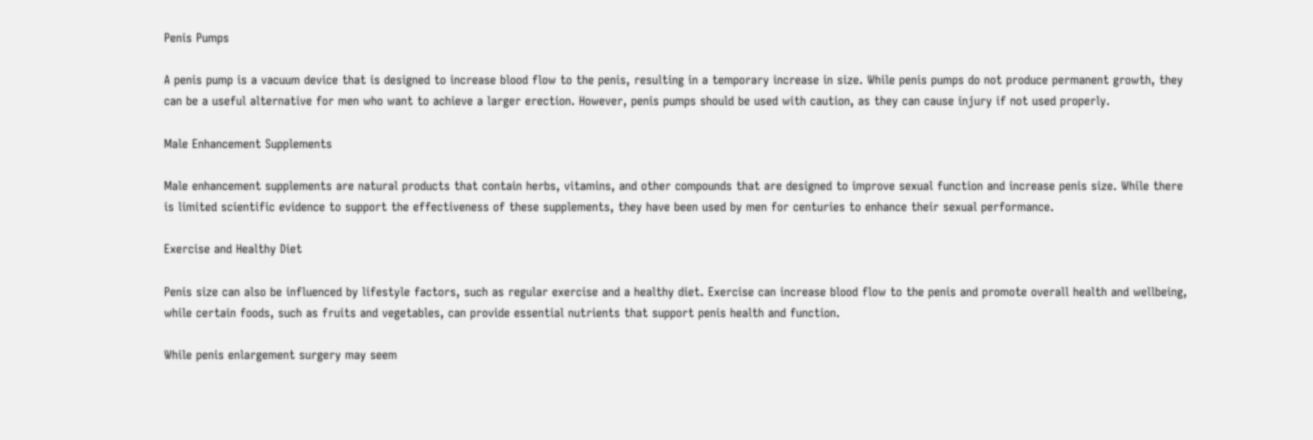Penis Pumps

A penis pump is a vacuum device that is designed to increase blood flow to the penis, resulting in a temporary increase in size. While penis pumps do not produce permanent growth, they can be a useful alternative for men who want to achieve a larger erection. However, penis pumps should be used with caution, as they can cause injury if not used properly.

Male Enhancement Supplements

Male enhancement supplements are natural products that contain herbs, vitamins, and other compounds that are designed to improve sexual function and increase penis size. While there is limited scientific evidence to support the effectiveness of these supplements, they have been used by men for centuries to enhance their sexual performance.

Exercise and Healthy Diet

Penis size can also be influenced by lifestyle factors, such as regular exercise and a healthy diet. Exercise can increase blood flow to the penis and promote overall health and wellbeing, while certain foods, such as fruits and vegetables, can provide essential nutrients that support penis health and function.

While penis enlargement surgery may seem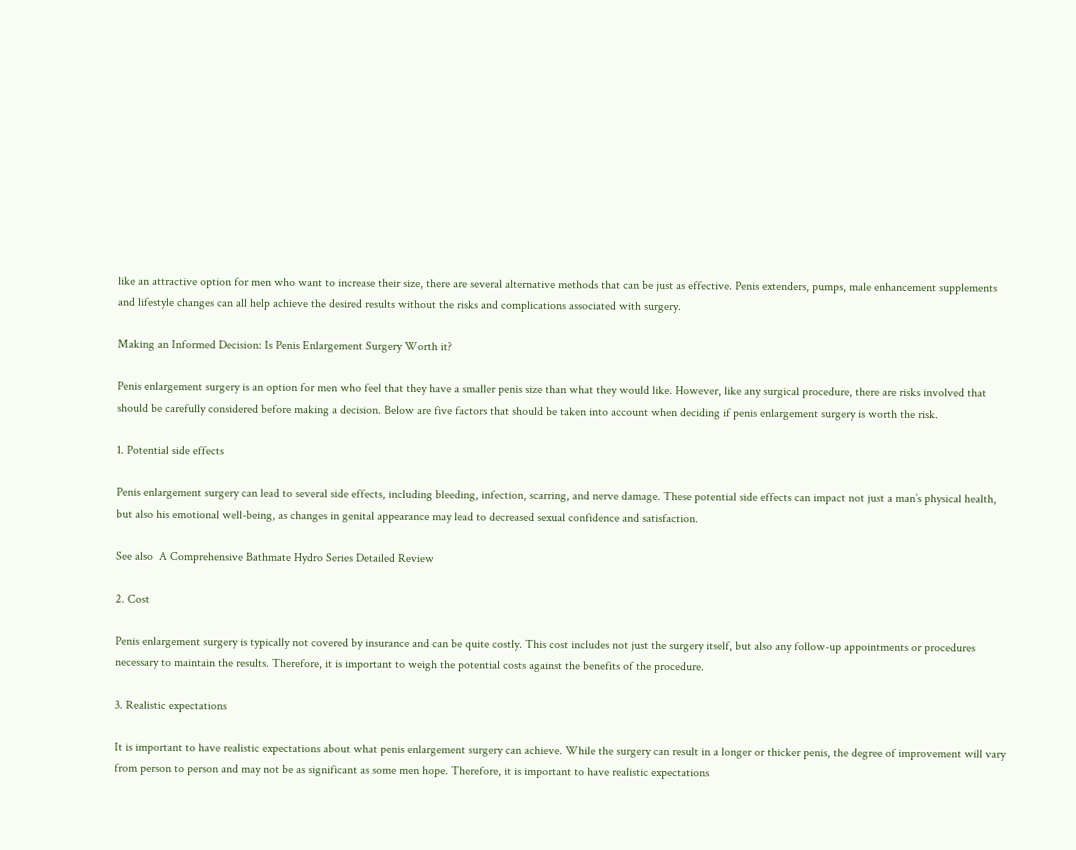like an attractive option for men who want to increase their size, there are several alternative methods that can be just as effective. Penis extenders, pumps, male enhancement supplements and lifestyle changes can all help achieve the desired results without the risks and complications associated with surgery.

Making an Informed Decision: Is Penis Enlargement Surgery Worth it?

Penis enlargement surgery is an option for men who feel that they have a smaller penis size than what they would like. However, like any surgical procedure, there are risks involved that should be carefully considered before making a decision. Below are five factors that should be taken into account when deciding if penis enlargement surgery is worth the risk.

1. Potential side effects

Penis enlargement surgery can lead to several side effects, including bleeding, infection, scarring, and nerve damage. These potential side effects can impact not just a man’s physical health, but also his emotional well-being, as changes in genital appearance may lead to decreased sexual confidence and satisfaction.

See also  A Comprehensive Bathmate Hydro Series Detailed Review

2. Cost

Penis enlargement surgery is typically not covered by insurance and can be quite costly. This cost includes not just the surgery itself, but also any follow-up appointments or procedures necessary to maintain the results. Therefore, it is important to weigh the potential costs against the benefits of the procedure.

3. Realistic expectations

It is important to have realistic expectations about what penis enlargement surgery can achieve. While the surgery can result in a longer or thicker penis, the degree of improvement will vary from person to person and may not be as significant as some men hope. Therefore, it is important to have realistic expectations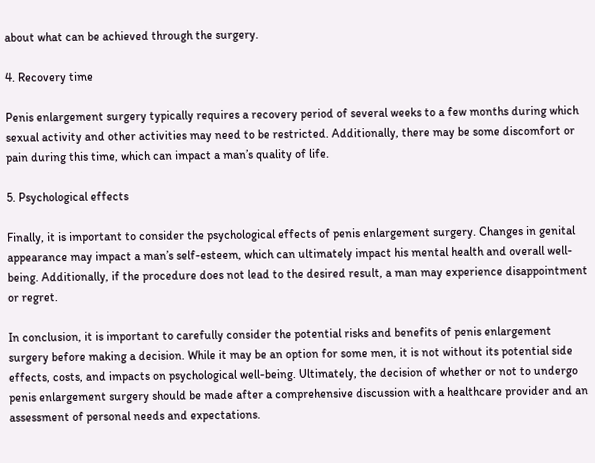about what can be achieved through the surgery.

4. Recovery time

Penis enlargement surgery typically requires a recovery period of several weeks to a few months during which sexual activity and other activities may need to be restricted. Additionally, there may be some discomfort or pain during this time, which can impact a man’s quality of life.

5. Psychological effects

Finally, it is important to consider the psychological effects of penis enlargement surgery. Changes in genital appearance may impact a man’s self-esteem, which can ultimately impact his mental health and overall well-being. Additionally, if the procedure does not lead to the desired result, a man may experience disappointment or regret.

In conclusion, it is important to carefully consider the potential risks and benefits of penis enlargement surgery before making a decision. While it may be an option for some men, it is not without its potential side effects, costs, and impacts on psychological well-being. Ultimately, the decision of whether or not to undergo penis enlargement surgery should be made after a comprehensive discussion with a healthcare provider and an assessment of personal needs and expectations.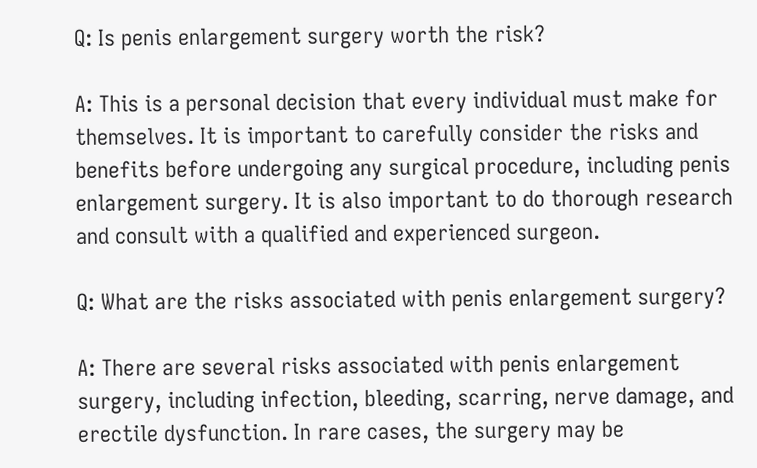Q: Is penis enlargement surgery worth the risk?

A: This is a personal decision that every individual must make for themselves. It is important to carefully consider the risks and benefits before undergoing any surgical procedure, including penis enlargement surgery. It is also important to do thorough research and consult with a qualified and experienced surgeon.

Q: What are the risks associated with penis enlargement surgery?

A: There are several risks associated with penis enlargement surgery, including infection, bleeding, scarring, nerve damage, and erectile dysfunction. In rare cases, the surgery may be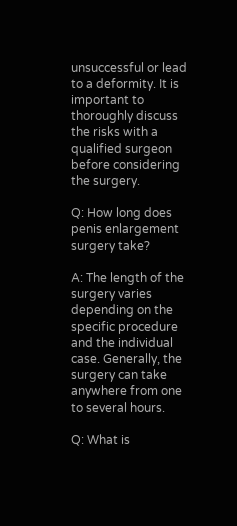unsuccessful or lead to a deformity. It is important to thoroughly discuss the risks with a qualified surgeon before considering the surgery.

Q: How long does penis enlargement surgery take?

A: The length of the surgery varies depending on the specific procedure and the individual case. Generally, the surgery can take anywhere from one to several hours.

Q: What is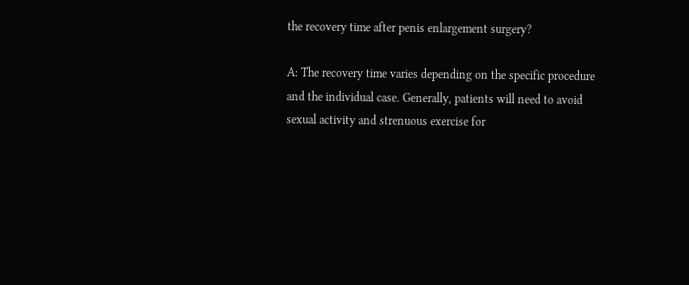the recovery time after penis enlargement surgery?

A: The recovery time varies depending on the specific procedure and the individual case. Generally, patients will need to avoid sexual activity and strenuous exercise for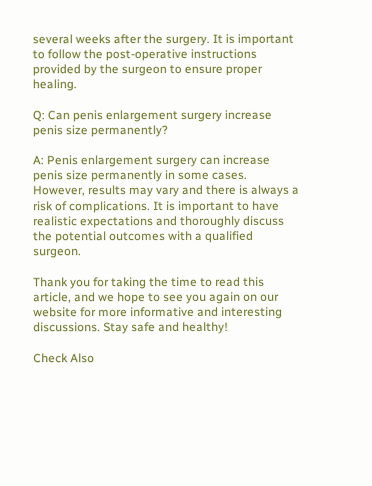several weeks after the surgery. It is important to follow the post-operative instructions provided by the surgeon to ensure proper healing.

Q: Can penis enlargement surgery increase penis size permanently?

A: Penis enlargement surgery can increase penis size permanently in some cases. However, results may vary and there is always a risk of complications. It is important to have realistic expectations and thoroughly discuss the potential outcomes with a qualified surgeon.

Thank you for taking the time to read this article, and we hope to see you again on our website for more informative and interesting discussions. Stay safe and healthy!

Check Also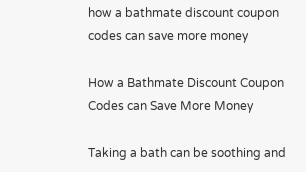how a bathmate discount coupon codes can save more money

How a Bathmate Discount Coupon Codes can Save More Money

Taking a bath can be soothing and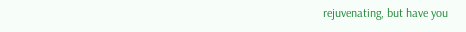rejuvenating, but have you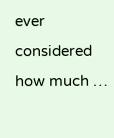ever considered how much …